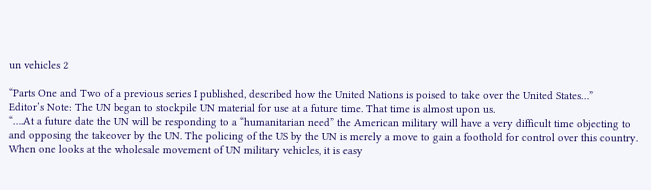un vehicles 2

“Parts One and Two of a previous series I published, described how the United Nations is poised to take over the United States…”
Editor’s Note: The UN began to stockpile UN material for use at a future time. That time is almost upon us.
“….At a future date the UN will be responding to a “humanitarian need” the American military will have a very difficult time objecting to and opposing the takeover by the UN. The policing of the US by the UN is merely a move to gain a foothold for control over this country. When one looks at the wholesale movement of UN military vehicles, it is easy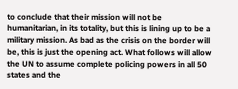to conclude that their mission will not be humanitarian, in its totality, but this is lining up to be a military mission. As bad as the crisis on the border will be, this is just the opening act. What follows will allow the UN to assume complete policing powers in all 50 states and the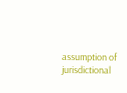assumption of jurisdictional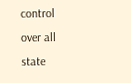control over all state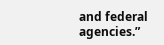and federal agencies.”